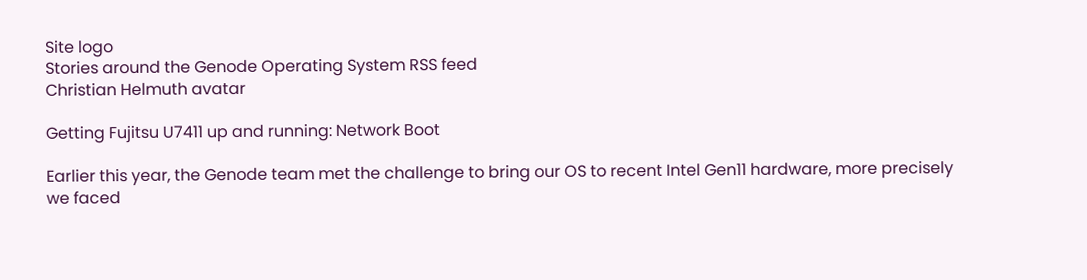Site logo
Stories around the Genode Operating System RSS feed
Christian Helmuth avatar

Getting Fujitsu U7411 up and running: Network Boot

Earlier this year, the Genode team met the challenge to bring our OS to recent Intel Gen11 hardware, more precisely we faced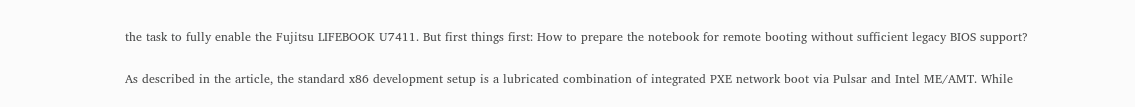the task to fully enable the Fujitsu LIFEBOOK U7411. But first things first: How to prepare the notebook for remote booting without sufficient legacy BIOS support?

As described in the article, the standard x86 development setup is a lubricated combination of integrated PXE network boot via Pulsar and Intel ME/AMT. While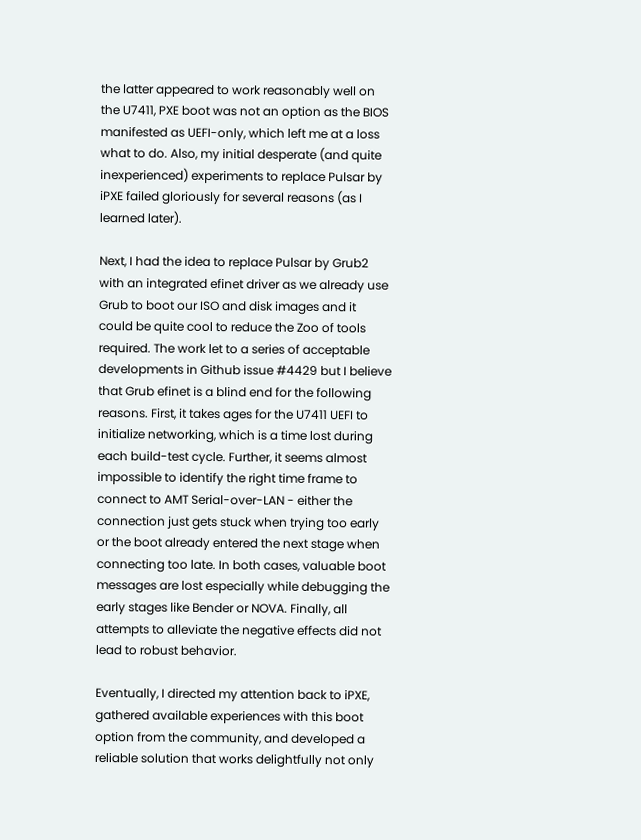the latter appeared to work reasonably well on the U7411, PXE boot was not an option as the BIOS manifested as UEFI-only, which left me at a loss what to do. Also, my initial desperate (and quite inexperienced) experiments to replace Pulsar by iPXE failed gloriously for several reasons (as I learned later).

Next, I had the idea to replace Pulsar by Grub2 with an integrated efinet driver as we already use Grub to boot our ISO and disk images and it could be quite cool to reduce the Zoo of tools required. The work let to a series of acceptable developments in Github issue #4429 but I believe that Grub efinet is a blind end for the following reasons. First, it takes ages for the U7411 UEFI to initialize networking, which is a time lost during each build-test cycle. Further, it seems almost impossible to identify the right time frame to connect to AMT Serial-over-LAN - either the connection just gets stuck when trying too early or the boot already entered the next stage when connecting too late. In both cases, valuable boot messages are lost especially while debugging the early stages like Bender or NOVA. Finally, all attempts to alleviate the negative effects did not lead to robust behavior.

Eventually, I directed my attention back to iPXE, gathered available experiences with this boot option from the community, and developed a reliable solution that works delightfully not only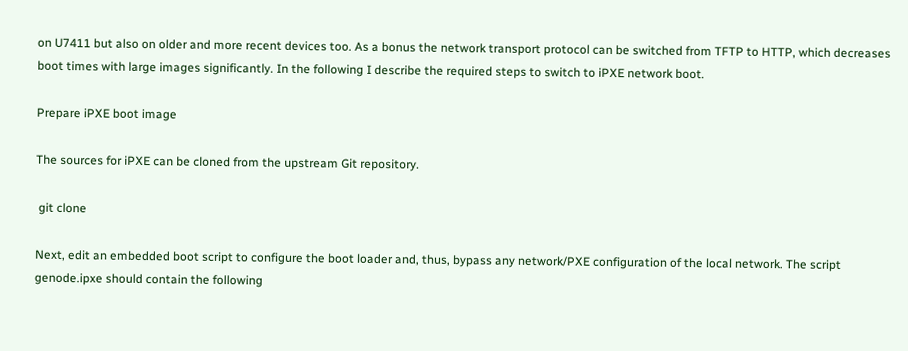on U7411 but also on older and more recent devices too. As a bonus the network transport protocol can be switched from TFTP to HTTP, which decreases boot times with large images significantly. In the following I describe the required steps to switch to iPXE network boot.

Prepare iPXE boot image

The sources for iPXE can be cloned from the upstream Git repository.

 git clone

Next, edit an embedded boot script to configure the boot loader and, thus, bypass any network/PXE configuration of the local network. The script genode.ipxe should contain the following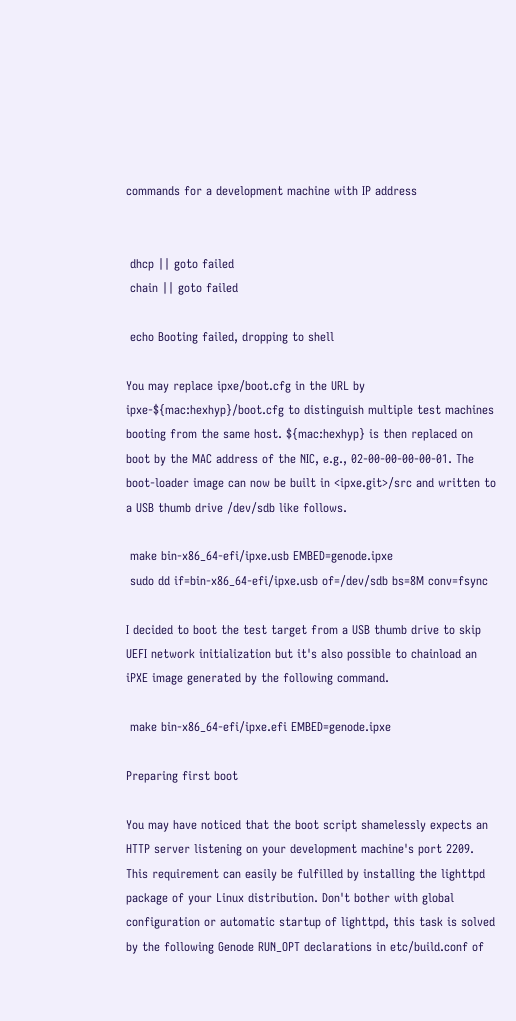commands for a development machine with IP address


 dhcp || goto failed
 chain || goto failed

 echo Booting failed, dropping to shell

You may replace ipxe/boot.cfg in the URL by ipxe-${mac:hexhyp}/boot.cfg to distinguish multiple test machines booting from the same host. ${mac:hexhyp} is then replaced on boot by the MAC address of the NIC, e.g., 02-00-00-00-00-01. The boot-loader image can now be built in <ipxe.git>/src and written to a USB thumb drive /dev/sdb like follows.

 make bin-x86_64-efi/ipxe.usb EMBED=genode.ipxe
 sudo dd if=bin-x86_64-efi/ipxe.usb of=/dev/sdb bs=8M conv=fsync

I decided to boot the test target from a USB thumb drive to skip UEFI network initialization but it's also possible to chainload an iPXE image generated by the following command.

 make bin-x86_64-efi/ipxe.efi EMBED=genode.ipxe

Preparing first boot

You may have noticed that the boot script shamelessly expects an HTTP server listening on your development machine's port 2209. This requirement can easily be fulfilled by installing the lighttpd package of your Linux distribution. Don't bother with global configuration or automatic startup of lighttpd, this task is solved by the following Genode RUN_OPT declarations in etc/build.conf of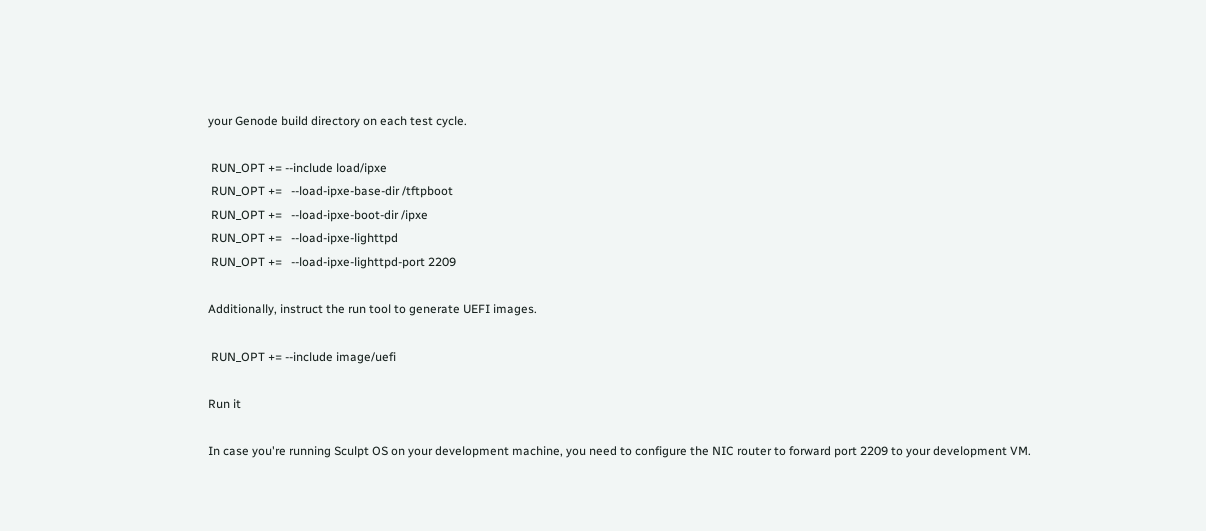your Genode build directory on each test cycle.

 RUN_OPT += --include load/ipxe
 RUN_OPT +=   --load-ipxe-base-dir /tftpboot
 RUN_OPT +=   --load-ipxe-boot-dir /ipxe
 RUN_OPT +=   --load-ipxe-lighttpd
 RUN_OPT +=   --load-ipxe-lighttpd-port 2209

Additionally, instruct the run tool to generate UEFI images.

 RUN_OPT += --include image/uefi

Run it

In case you're running Sculpt OS on your development machine, you need to configure the NIC router to forward port 2209 to your development VM.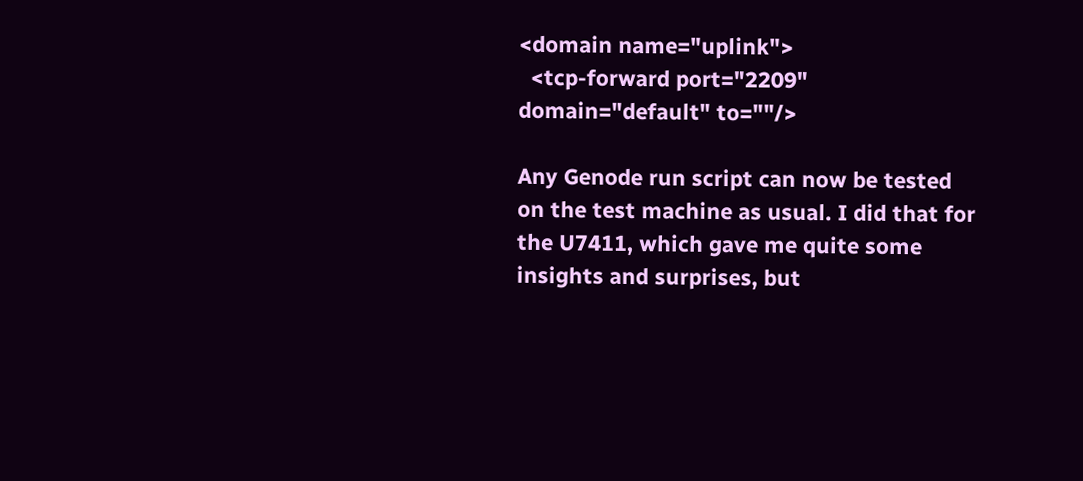<domain name="uplink">
  <tcp-forward port="2209" domain="default" to=""/>

Any Genode run script can now be tested on the test machine as usual. I did that for the U7411, which gave me quite some insights and surprises, but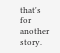that's for another story.